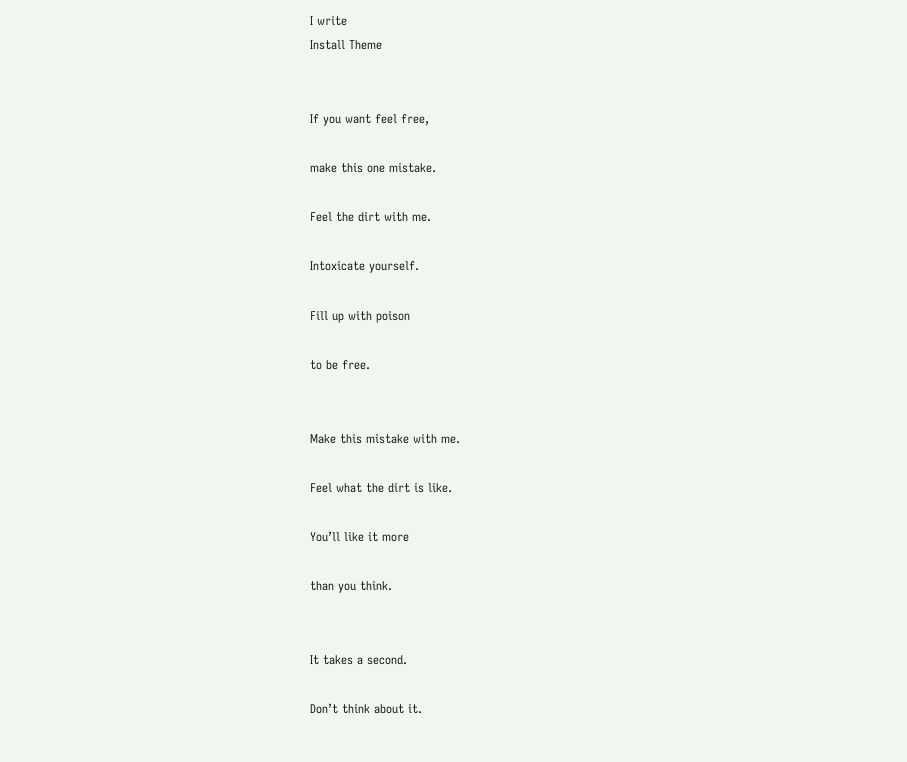I write
Install Theme


If you want feel free,

make this one mistake.

Feel the dirt with me.

Intoxicate yourself.

Fill up with poison

to be free.


Make this mistake with me.

Feel what the dirt is like.

You’ll like it more

than you think.


It takes a second.

Don’t think about it.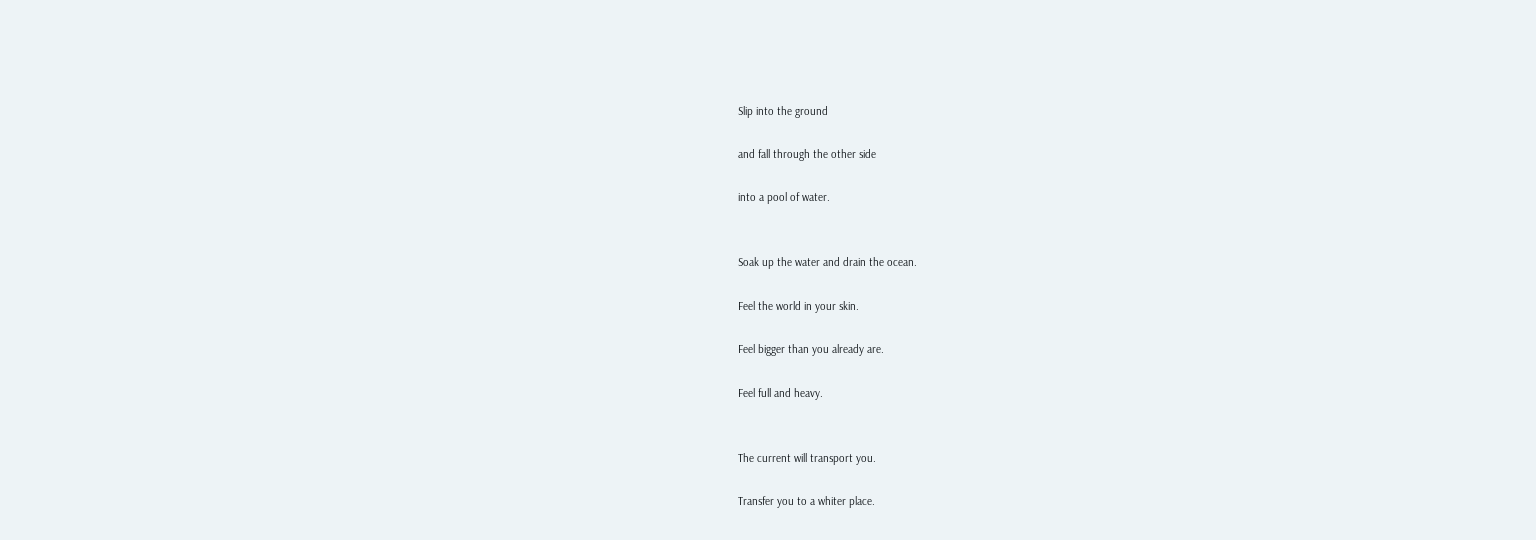Slip into the ground

and fall through the other side

into a pool of water.


Soak up the water and drain the ocean.

Feel the world in your skin.

Feel bigger than you already are.

Feel full and heavy.


The current will transport you.

Transfer you to a whiter place.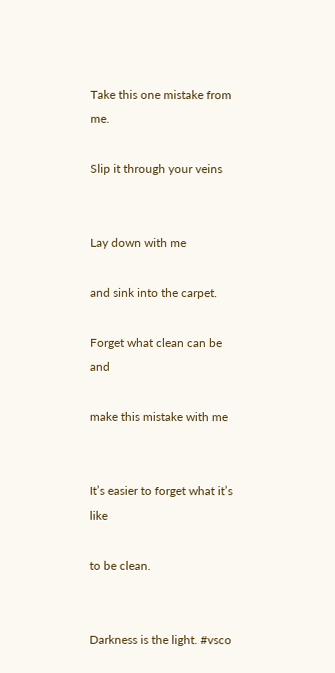Take this one mistake from me.

Slip it through your veins


Lay down with me

and sink into the carpet.

Forget what clean can be and

make this mistake with me


It’s easier to forget what it’s like

to be clean.


Darkness is the light. #vsco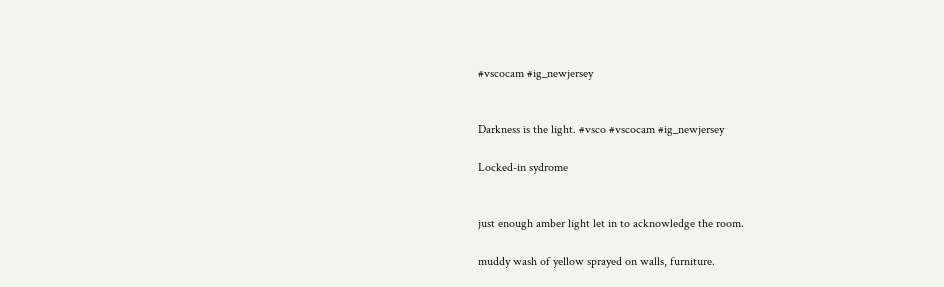#vscocam #ig_newjersey


Darkness is the light. #vsco #vscocam #ig_newjersey

Locked-in sydrome


just enough amber light let in to acknowledge the room.

muddy wash of yellow sprayed on walls, furniture.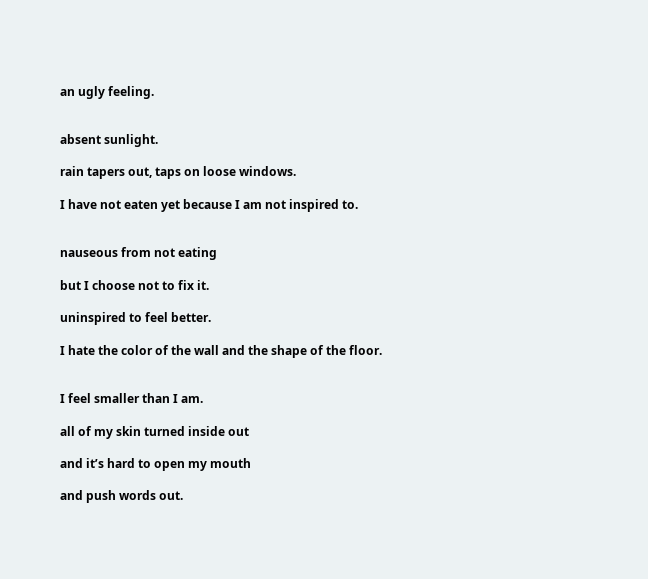an ugly feeling.


absent sunlight.

rain tapers out, taps on loose windows.

I have not eaten yet because I am not inspired to.


nauseous from not eating

but I choose not to fix it.

uninspired to feel better.

I hate the color of the wall and the shape of the floor.


I feel smaller than I am.

all of my skin turned inside out

and it’s hard to open my mouth

and push words out.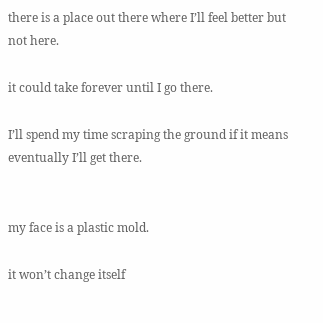there is a place out there where I’ll feel better but not here.

it could take forever until I go there.

I’ll spend my time scraping the ground if it means eventually I’ll get there.


my face is a plastic mold.

it won’t change itself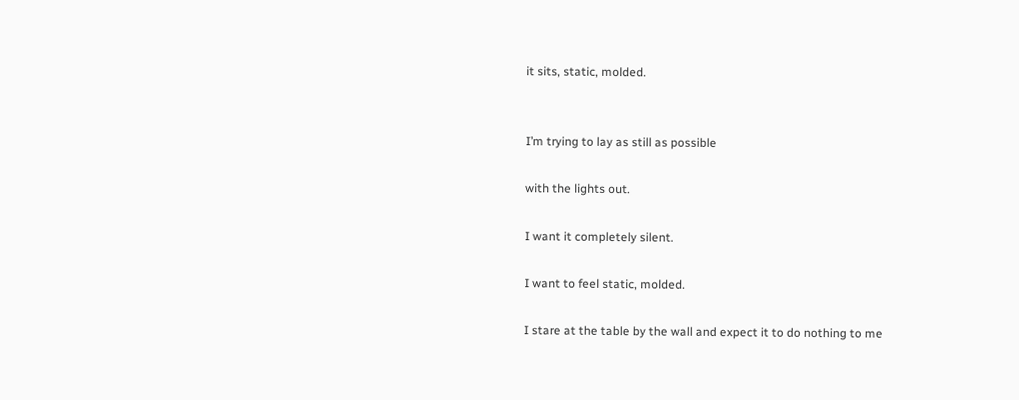it sits, static, molded.


I’m trying to lay as still as possible

with the lights out.

I want it completely silent.

I want to feel static, molded.

I stare at the table by the wall and expect it to do nothing to me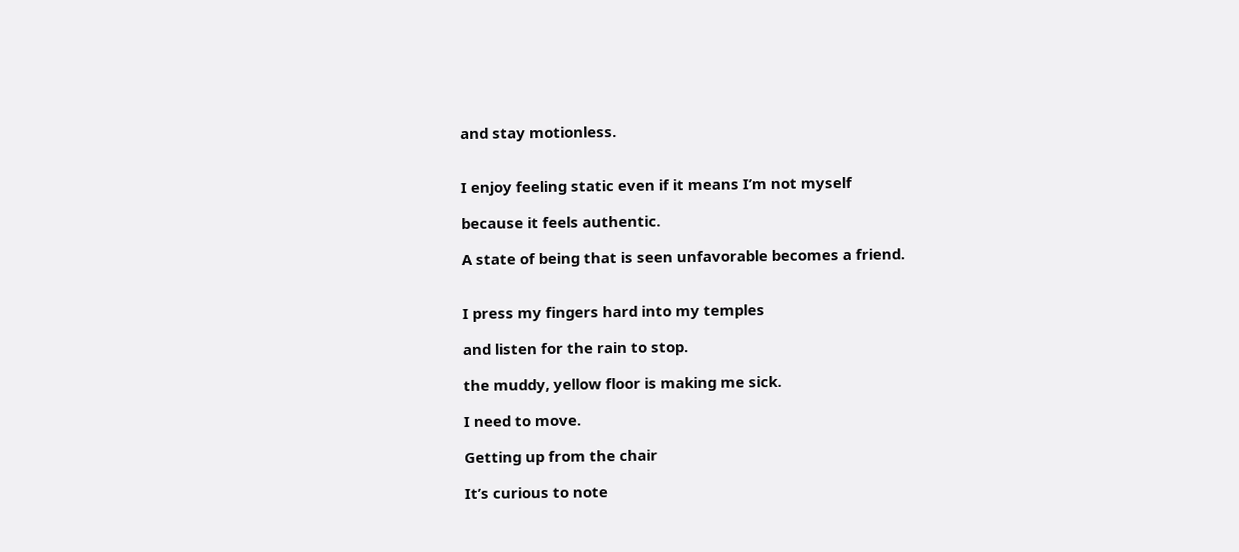and stay motionless.


I enjoy feeling static even if it means I’m not myself

because it feels authentic.

A state of being that is seen unfavorable becomes a friend.


I press my fingers hard into my temples

and listen for the rain to stop.

the muddy, yellow floor is making me sick.

I need to move.

Getting up from the chair

It’s curious to note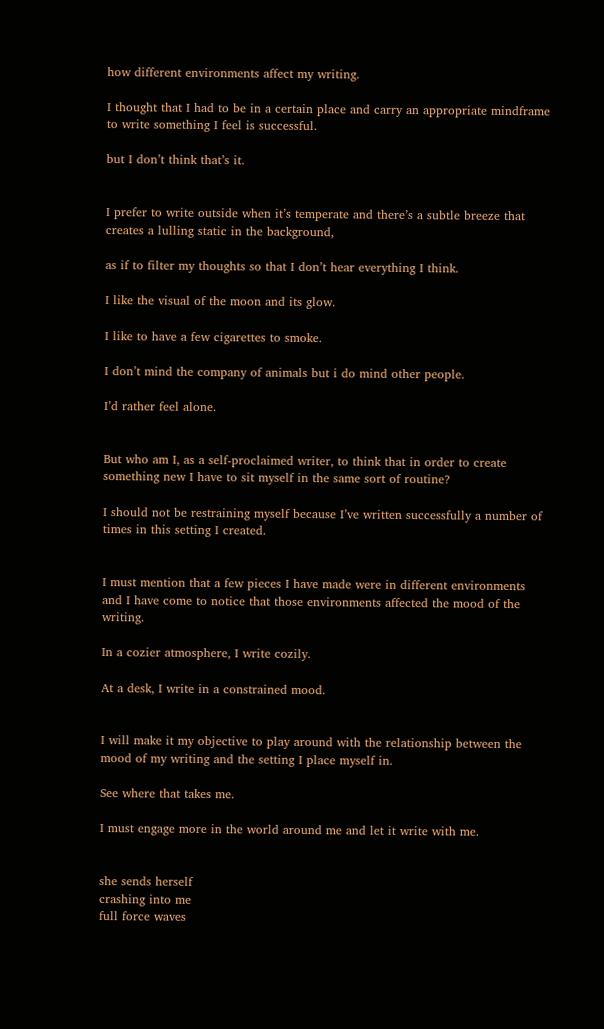how different environments affect my writing.

I thought that I had to be in a certain place and carry an appropriate mindframe to write something I feel is successful.

but I don’t think that’s it.


I prefer to write outside when it’s temperate and there’s a subtle breeze that creates a lulling static in the background,

as if to filter my thoughts so that I don’t hear everything I think.

I like the visual of the moon and its glow.

I like to have a few cigarettes to smoke.

I don’t mind the company of animals but i do mind other people.

I’d rather feel alone.


But who am I, as a self-proclaimed writer, to think that in order to create something new I have to sit myself in the same sort of routine?

I should not be restraining myself because I’ve written successfully a number of times in this setting I created.


I must mention that a few pieces I have made were in different environments and I have come to notice that those environments affected the mood of the writing.

In a cozier atmosphere, I write cozily.

At a desk, I write in a constrained mood.


I will make it my objective to play around with the relationship between the mood of my writing and the setting I place myself in.

See where that takes me.

I must engage more in the world around me and let it write with me.


she sends herself
crashing into me
full force waves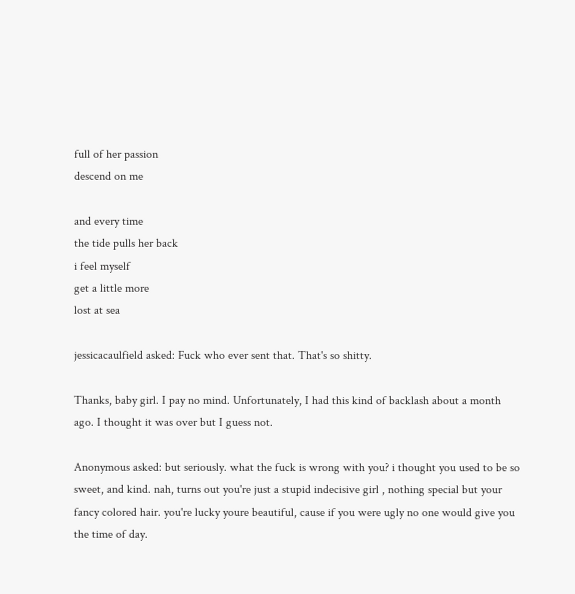full of her passion
descend on me

and every time
the tide pulls her back
i feel myself
get a little more
lost at sea

jessicacaulfield asked: Fuck who ever sent that. That's so shitty.

Thanks, baby girl. I pay no mind. Unfortunately, I had this kind of backlash about a month ago. I thought it was over but I guess not.

Anonymous asked: but seriously. what the fuck is wrong with you? i thought you used to be so sweet, and kind. nah, turns out you're just a stupid indecisive girl , nothing special but your fancy colored hair. you're lucky youre beautiful, cause if you were ugly no one would give you the time of day.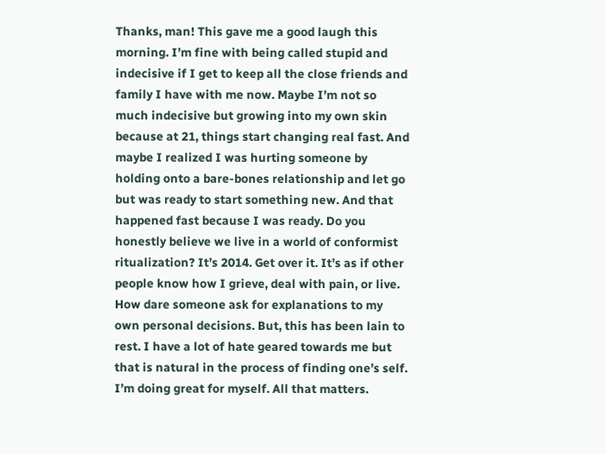Thanks, man! This gave me a good laugh this morning. I’m fine with being called stupid and indecisive if I get to keep all the close friends and family I have with me now. Maybe I’m not so much indecisive but growing into my own skin because at 21, things start changing real fast. And maybe I realized I was hurting someone by holding onto a bare-bones relationship and let go but was ready to start something new. And that happened fast because I was ready. Do you honestly believe we live in a world of conformist ritualization? It’s 2014. Get over it. It’s as if other people know how I grieve, deal with pain, or live. How dare someone ask for explanations to my own personal decisions. But, this has been lain to rest. I have a lot of hate geared towards me but that is natural in the process of finding one’s self. I’m doing great for myself. All that matters.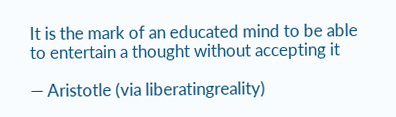It is the mark of an educated mind to be able to entertain a thought without accepting it

— Aristotle (via liberatingreality)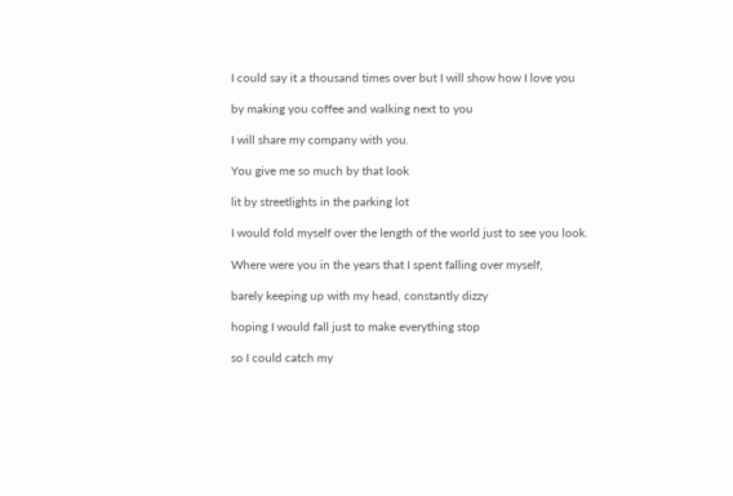I could say it a thousand times over but I will show how I love you

by making you coffee and walking next to you

I will share my company with you.

You give me so much by that look

lit by streetlights in the parking lot

I would fold myself over the length of the world just to see you look.

Where were you in the years that I spent falling over myself,

barely keeping up with my head, constantly dizzy

hoping I would fall just to make everything stop

so I could catch my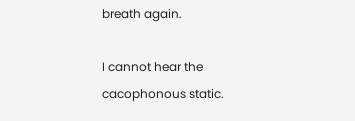breath again.

I cannot hear the cacophonous static.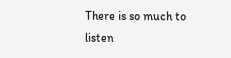There is so much to listen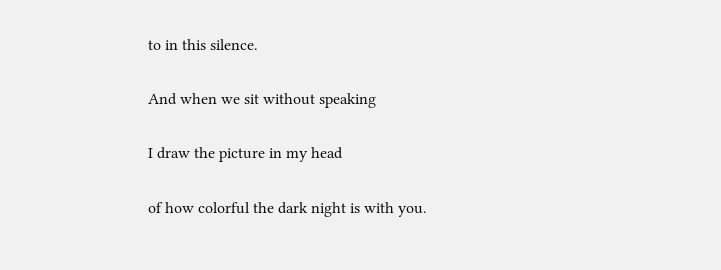to in this silence.

And when we sit without speaking

I draw the picture in my head

of how colorful the dark night is with you.